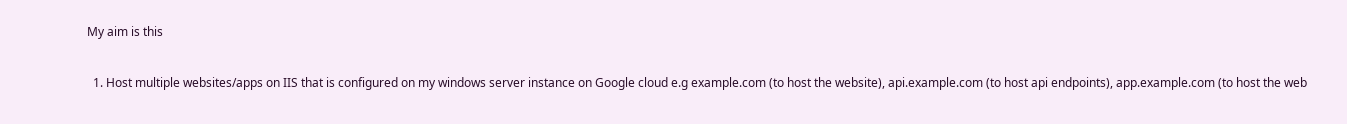My aim is this

  1. Host multiple websites/apps on IIS that is configured on my windows server instance on Google cloud e.g example.com (to host the website), api.example.com (to host api endpoints), app.example.com (to host the web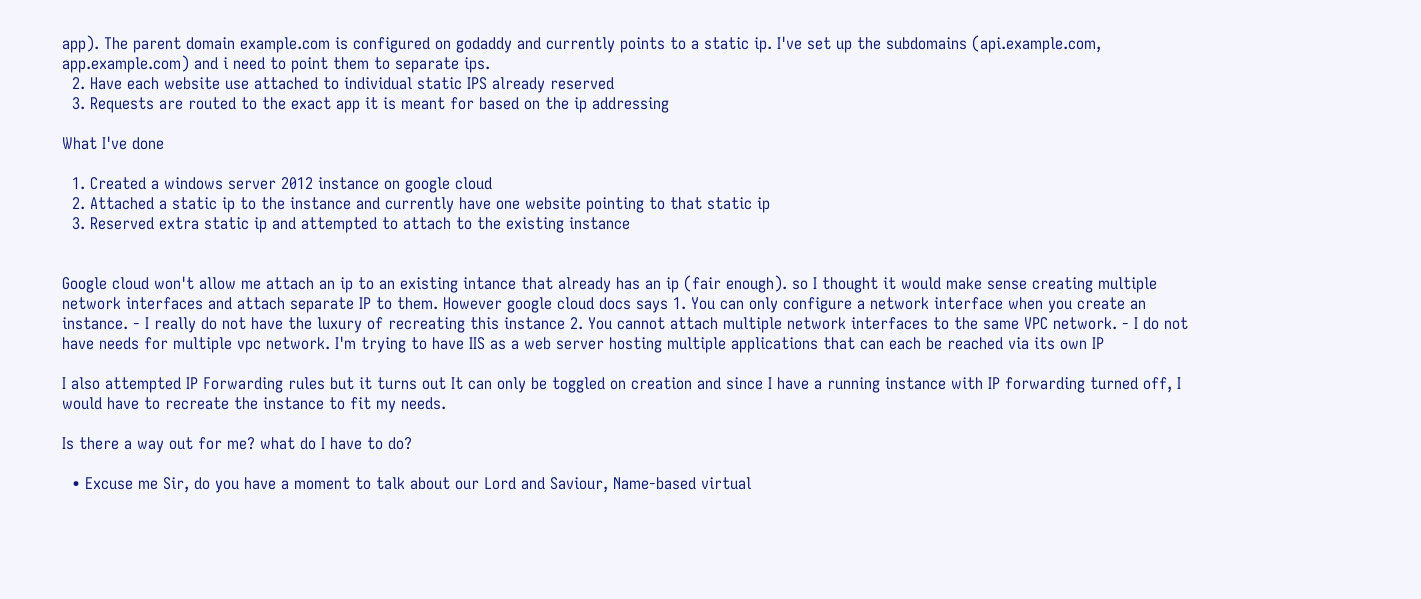app). The parent domain example.com is configured on godaddy and currently points to a static ip. I've set up the subdomains (api.example.com, app.example.com) and i need to point them to separate ips.
  2. Have each website use attached to individual static IPS already reserved
  3. Requests are routed to the exact app it is meant for based on the ip addressing

What I've done

  1. Created a windows server 2012 instance on google cloud
  2. Attached a static ip to the instance and currently have one website pointing to that static ip
  3. Reserved extra static ip and attempted to attach to the existing instance


Google cloud won't allow me attach an ip to an existing intance that already has an ip (fair enough). so I thought it would make sense creating multiple network interfaces and attach separate IP to them. However google cloud docs says 1. You can only configure a network interface when you create an instance. - I really do not have the luxury of recreating this instance 2. You cannot attach multiple network interfaces to the same VPC network. - I do not have needs for multiple vpc network. I'm trying to have IIS as a web server hosting multiple applications that can each be reached via its own IP

I also attempted IP Forwarding rules but it turns out It can only be toggled on creation and since I have a running instance with IP forwarding turned off, I would have to recreate the instance to fit my needs.

Is there a way out for me? what do I have to do?

  • Excuse me Sir, do you have a moment to talk about our Lord and Saviour, Name-based virtual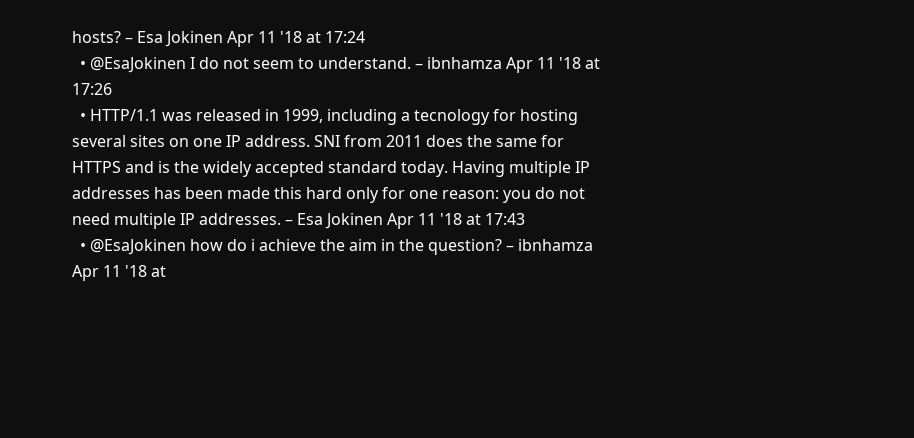hosts? – Esa Jokinen Apr 11 '18 at 17:24
  • @EsaJokinen I do not seem to understand. – ibnhamza Apr 11 '18 at 17:26
  • HTTP/1.1 was released in 1999, including a tecnology for hosting several sites on one IP address. SNI from 2011 does the same for HTTPS and is the widely accepted standard today. Having multiple IP addresses has been made this hard only for one reason: you do not need multiple IP addresses. – Esa Jokinen Apr 11 '18 at 17:43
  • @EsaJokinen how do i achieve the aim in the question? – ibnhamza Apr 11 '18 at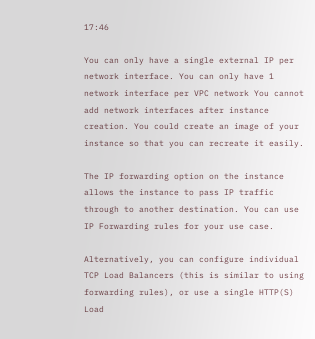17:46

You can only have a single external IP per network interface. You can only have 1 network interface per VPC network You cannot add network interfaces after instance creation. You could create an image of your instance so that you can recreate it easily.

The IP forwarding option on the instance allows the instance to pass IP traffic through to another destination. You can use IP Forwarding rules for your use case.

Alternatively, you can configure individual TCP Load Balancers (this is similar to using forwarding rules), or use a single HTTP(S) Load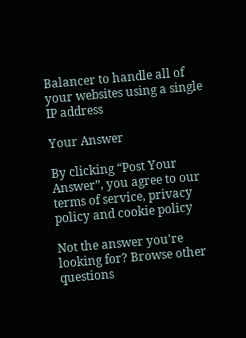Balancer to handle all of your websites using a single IP address

Your Answer

By clicking “Post Your Answer”, you agree to our terms of service, privacy policy and cookie policy

Not the answer you're looking for? Browse other questions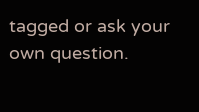tagged or ask your own question.